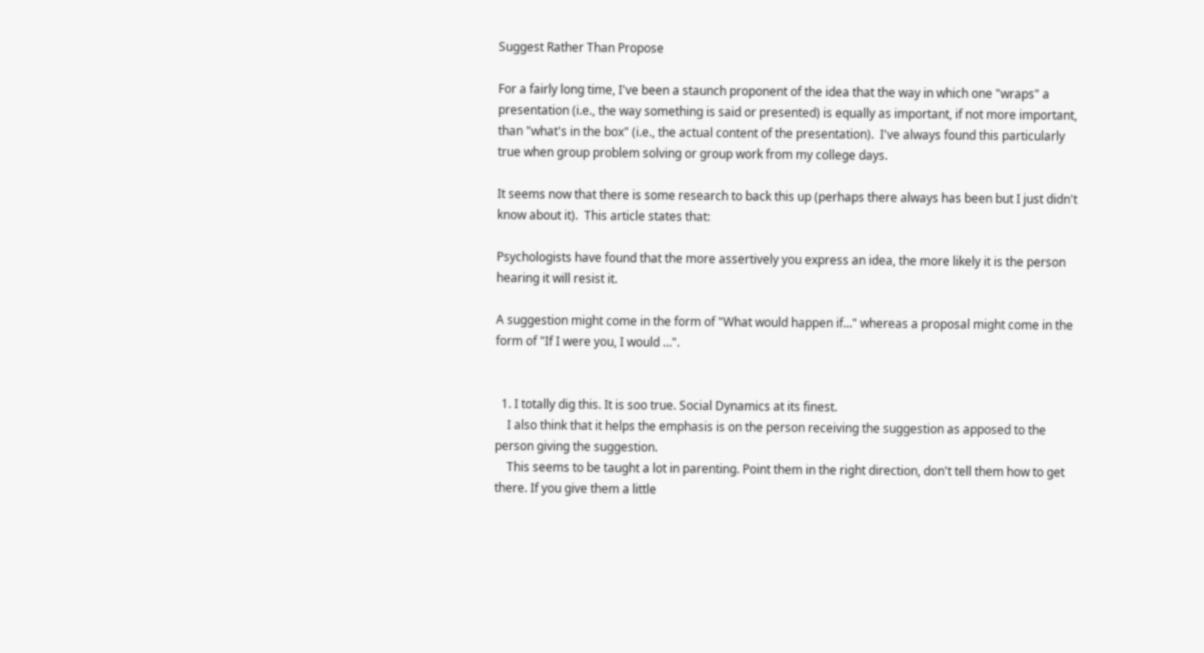Suggest Rather Than Propose

For a fairly long time, I've been a staunch proponent of the idea that the way in which one "wraps" a presentation (i.e., the way something is said or presented) is equally as important, if not more important, than "what's in the box" (i.e., the actual content of the presentation).  I've always found this particularly true when group problem solving or group work from my college days.

It seems now that there is some research to back this up (perhaps there always has been but I just didn't know about it).  This article states that:

Psychologists have found that the more assertively you express an idea, the more likely it is the person hearing it will resist it.

A suggestion might come in the form of "What would happen if…" whereas a proposal might come in the form of "If I were you, I would …".


  1. I totally dig this. It is soo true. Social Dynamics at its finest.
    I also think that it helps the emphasis is on the person receiving the suggestion as apposed to the person giving the suggestion.
    This seems to be taught a lot in parenting. Point them in the right direction, don't tell them how to get there. If you give them a little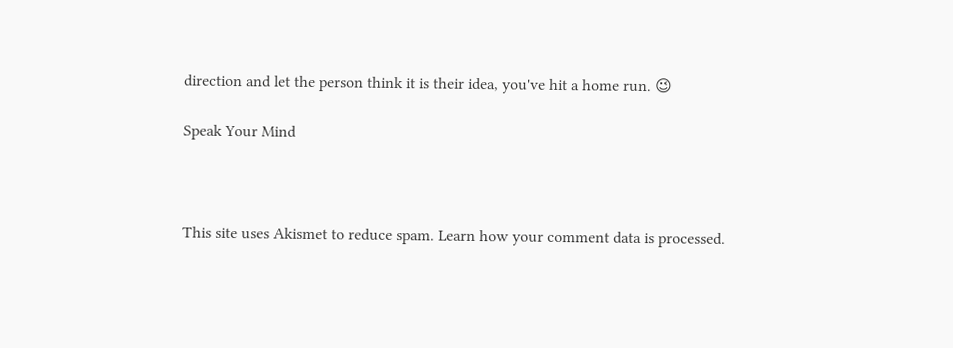direction and let the person think it is their idea, you've hit a home run. 😉

Speak Your Mind



This site uses Akismet to reduce spam. Learn how your comment data is processed.